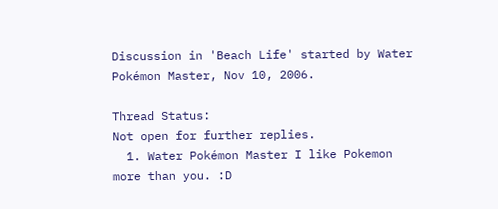Discussion in 'Beach Life' started by Water Pokémon Master, Nov 10, 2006.

Thread Status:
Not open for further replies.
  1. Water Pokémon Master I like Pokemon more than you. :D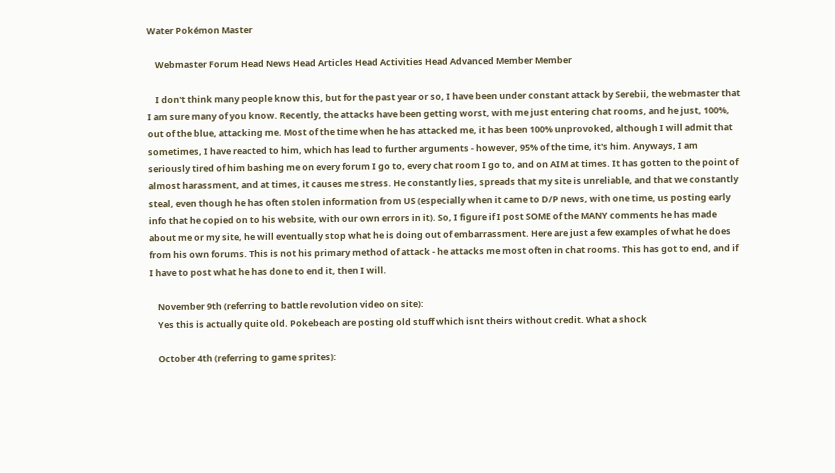Water Pokémon Master

    Webmaster Forum Head News Head Articles Head Activities Head Advanced Member Member

    I don't think many people know this, but for the past year or so, I have been under constant attack by Serebii, the webmaster that I am sure many of you know. Recently, the attacks have been getting worst, with me just entering chat rooms, and he just, 100%, out of the blue, attacking me. Most of the time when he has attacked me, it has been 100% unprovoked, although I will admit that sometimes, I have reacted to him, which has lead to further arguments - however, 95% of the time, it's him. Anyways, I am seriously tired of him bashing me on every forum I go to, every chat room I go to, and on AIM at times. It has gotten to the point of almost harassment, and at times, it causes me stress. He constantly lies, spreads that my site is unreliable, and that we constantly steal, even though he has often stolen information from US (especially when it came to D/P news, with one time, us posting early info that he copied on to his website, with our own errors in it). So, I figure if I post SOME of the MANY comments he has made about me or my site, he will eventually stop what he is doing out of embarrassment. Here are just a few examples of what he does from his own forums. This is not his primary method of attack - he attacks me most often in chat rooms. This has got to end, and if I have to post what he has done to end it, then I will.

    November 9th (referring to battle revolution video on site):
    Yes this is actually quite old. Pokebeach are posting old stuff which isnt theirs without credit. What a shock

    October 4th (referring to game sprites):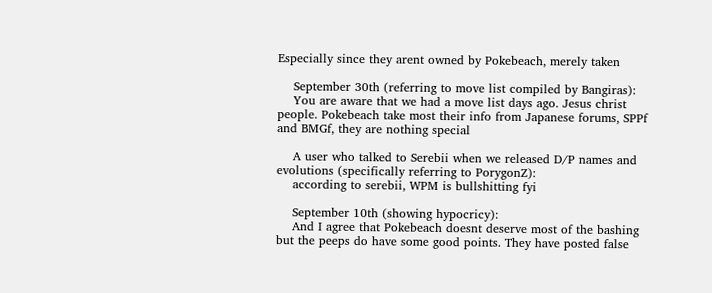Especially since they arent owned by Pokebeach, merely taken

    September 30th (referring to move list compiled by Bangiras):
    You are aware that we had a move list days ago. Jesus christ people. Pokebeach take most their info from Japanese forums, SPPf and BMGf, they are nothing special

    A user who talked to Serebii when we released D/P names and evolutions (specifically referring to PorygonZ):
    according to serebii, WPM is bullshitting fyi

    September 10th (showing hypocricy):
    And I agree that Pokebeach doesnt deserve most of the bashing but the peeps do have some good points. They have posted false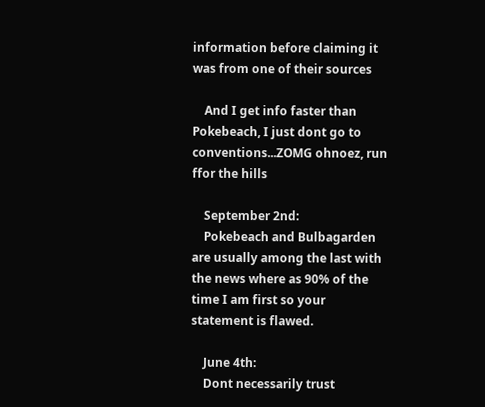information before claiming it was from one of their sources

    And I get info faster than Pokebeach, I just dont go to conventions...ZOMG ohnoez, run ffor the hills

    September 2nd:
    Pokebeach and Bulbagarden are usually among the last with the news where as 90% of the time I am first so your statement is flawed.

    June 4th:
    Dont necessarily trust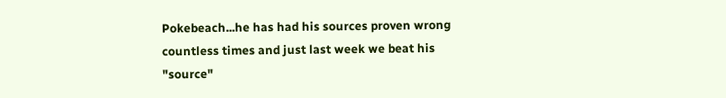Pokebeach...he has had his sources proven wrong countless times and just last week we beat his "source"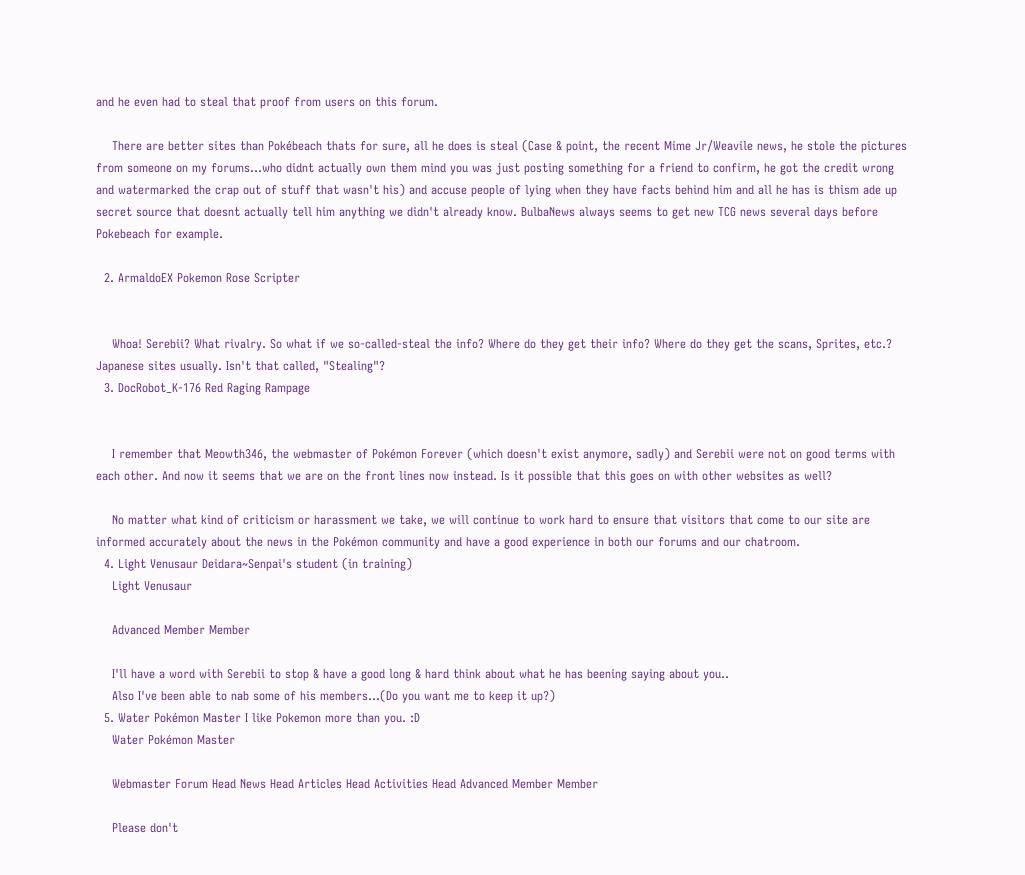and he even had to steal that proof from users on this forum.

    There are better sites than Pokébeach thats for sure, all he does is steal (Case & point, the recent Mime Jr/Weavile news, he stole the pictures from someone on my forums...who didnt actually own them mind you was just posting something for a friend to confirm, he got the credit wrong and watermarked the crap out of stuff that wasn't his) and accuse people of lying when they have facts behind him and all he has is thism ade up secret source that doesnt actually tell him anything we didn't already know. BulbaNews always seems to get new TCG news several days before Pokebeach for example.

  2. ArmaldoEX Pokemon Rose Scripter


    Whoa! Serebii? What rivalry. So what if we so-called-steal the info? Where do they get their info? Where do they get the scans, Sprites, etc.? Japanese sites usually. Isn't that called, "Stealing"?
  3. DocRobot_K-176 Red Raging Rampage


    I remember that Meowth346, the webmaster of Pokémon Forever (which doesn't exist anymore, sadly) and Serebii were not on good terms with each other. And now it seems that we are on the front lines now instead. Is it possible that this goes on with other websites as well?

    No matter what kind of criticism or harassment we take, we will continue to work hard to ensure that visitors that come to our site are informed accurately about the news in the Pokémon community and have a good experience in both our forums and our chatroom.
  4. Light Venusaur Deidara~Senpai's student (in training)
    Light Venusaur

    Advanced Member Member

    I'll have a word with Serebii to stop & have a good long & hard think about what he has beening saying about you..
    Also I've been able to nab some of his members...(Do you want me to keep it up?)
  5. Water Pokémon Master I like Pokemon more than you. :D
    Water Pokémon Master

    Webmaster Forum Head News Head Articles Head Activities Head Advanced Member Member

    Please don't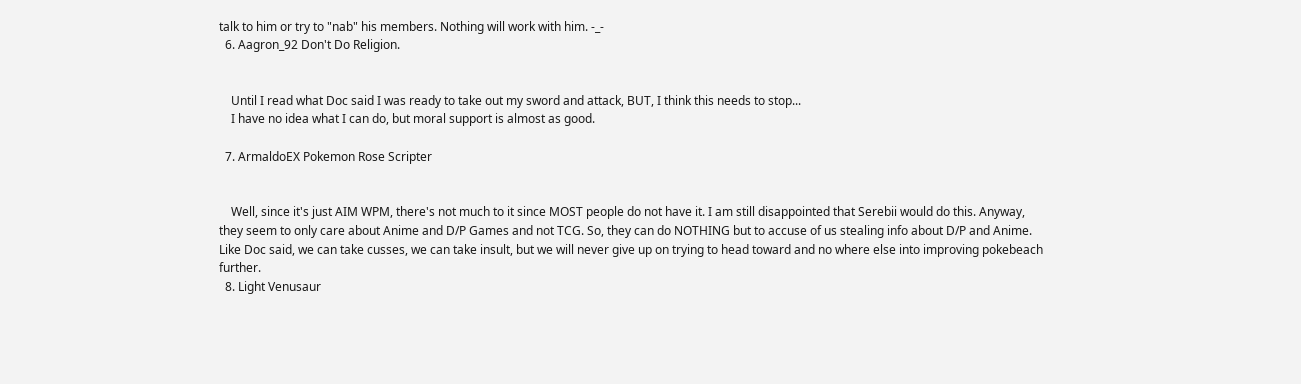talk to him or try to "nab" his members. Nothing will work with him. -_-
  6. Aagron_92 Don't Do Religion.


    Until I read what Doc said I was ready to take out my sword and attack, BUT, I think this needs to stop...
    I have no idea what I can do, but moral support is almost as good.

  7. ArmaldoEX Pokemon Rose Scripter


    Well, since it's just AIM WPM, there's not much to it since MOST people do not have it. I am still disappointed that Serebii would do this. Anyway, they seem to only care about Anime and D/P Games and not TCG. So, they can do NOTHING but to accuse of us stealing info about D/P and Anime. Like Doc said, we can take cusses, we can take insult, but we will never give up on trying to head toward and no where else into improving pokebeach further.
  8. Light Venusaur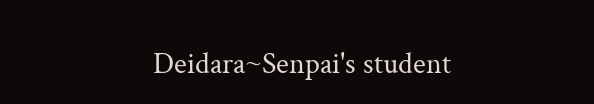Deidara~Senpai's student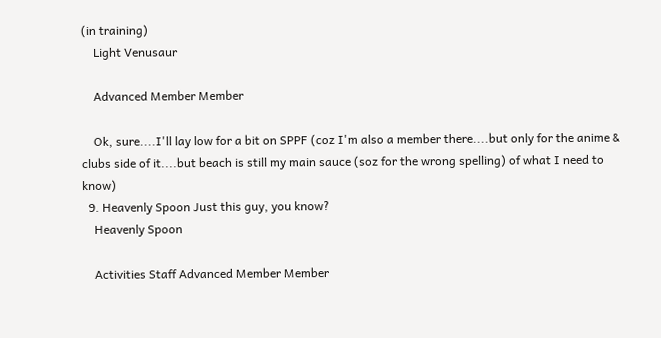(in training)
    Light Venusaur

    Advanced Member Member

    Ok, sure....I'll lay low for a bit on SPPF (coz I'm also a member there....but only for the anime & clubs side of it....but beach is still my main sauce (soz for the wrong spelling) of what I need to know)
  9. Heavenly Spoon Just this guy, you know?
    Heavenly Spoon

    Activities Staff Advanced Member Member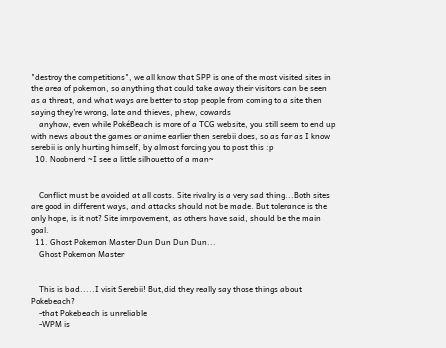"destroy the competitions", we all know that SPP is one of the most visited sites in the area of pokemon, so anything that could take away their visitors can be seen as a threat, and what ways are better to stop people from coming to a site then saying they're wrong, late and thieves, phew, cowards
    anyhow, even while PokéBeach is more of a TCG website, you still seem to end up with news about the games or anime earlier then serebii does, so as far as I know serebii is only hurting himself, by almost forcing you to post this :p
  10. Noobnerd ~I see a little silhouetto of a man~


    Conflict must be avoided at all costs. Site rivalry is a very sad thing...Both sites are good in different ways, and attacks should not be made. But tolerance is the only hope, is it not? Site imrpovement, as others have said, should be the main goal.
  11. Ghost Pokemon Master Dun Dun Dun Dun...
    Ghost Pokemon Master


    This is bad.....I visit Serebii! But,did they really say those things about Pokebeach?
    -that Pokebeach is unreliable
    -WPM is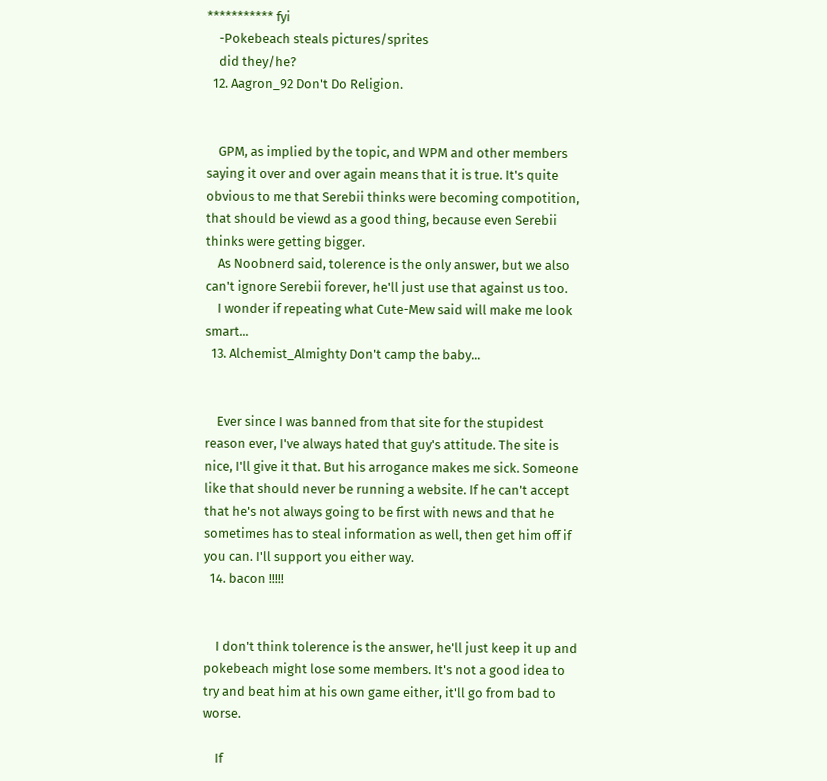*********** fyi
    -Pokebeach steals pictures/sprites
    did they/he?
  12. Aagron_92 Don't Do Religion.


    GPM, as implied by the topic, and WPM and other members saying it over and over again means that it is true. It's quite obvious to me that Serebii thinks were becoming compotition, that should be viewd as a good thing, because even Serebii thinks were getting bigger.
    As Noobnerd said, tolerence is the only answer, but we also can't ignore Serebii forever, he'll just use that against us too.
    I wonder if repeating what Cute-Mew said will make me look smart...
  13. Alchemist_Almighty Don't camp the baby...


    Ever since I was banned from that site for the stupidest reason ever, I've always hated that guy's attitude. The site is nice, I'll give it that. But his arrogance makes me sick. Someone like that should never be running a website. If he can't accept that he's not always going to be first with news and that he sometimes has to steal information as well, then get him off if you can. I'll support you either way.
  14. bacon !!!!!


    I don't think tolerence is the answer, he'll just keep it up and pokebeach might lose some members. It's not a good idea to try and beat him at his own game either, it'll go from bad to worse.

    If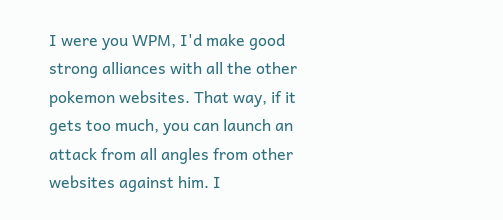I were you WPM, I'd make good strong alliances with all the other pokemon websites. That way, if it gets too much, you can launch an attack from all angles from other websites against him. I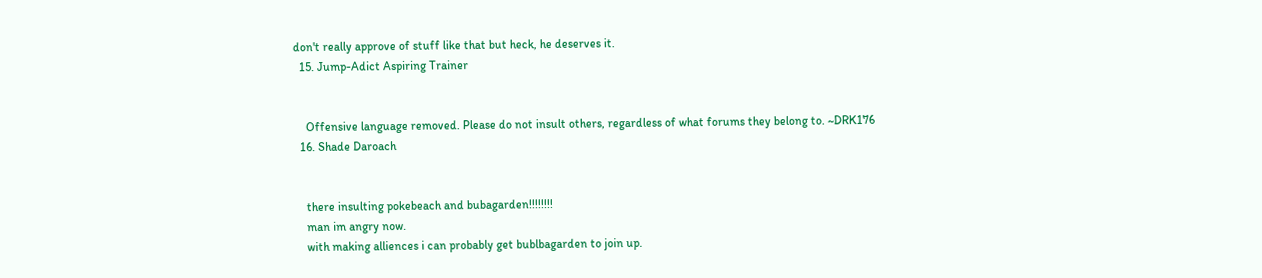don't really approve of stuff like that but heck, he deserves it.
  15. Jump-Adict Aspiring Trainer


    Offensive language removed. Please do not insult others, regardless of what forums they belong to. ~DRK176
  16. Shade Daroach


    there insulting pokebeach and bubagarden!!!!!!!!
    man im angry now.
    with making alliences i can probably get bublbagarden to join up.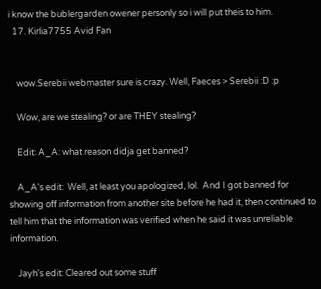i know the bublergarden owener personly so i will put theis to him.
  17. Kirlia7755 Avid Fan


    wow.Serebii webmaster sure is crazy. Well, Faeces > Serebii :D :p

    Wow, are we stealing? or are THEY stealing?

    Edit: A_A: what reason didja get banned?

    A_A's edit:  Well, at least you apologized, lol.  And I got banned for showing off information from another site before he had it, then continued to tell him that the information was verified when he said it was unreliable information.

    Jayh's edit: Cleared out some stuff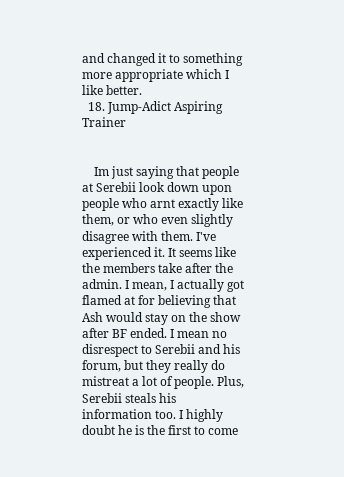and changed it to something more appropriate which I like better.
  18. Jump-Adict Aspiring Trainer


    Im just saying that people at Serebii look down upon people who arnt exactly like them, or who even slightly disagree with them. I've experienced it. It seems like the members take after the admin. I mean, I actually got flamed at for believing that Ash would stay on the show after BF ended. I mean no disrespect to Serebii and his forum, but they really do mistreat a lot of people. Plus, Serebii steals his information too. I highly doubt he is the first to come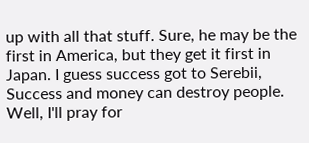up with all that stuff. Sure, he may be the first in America, but they get it first in Japan. I guess success got to Serebii, Success and money can destroy people. Well, I'll pray for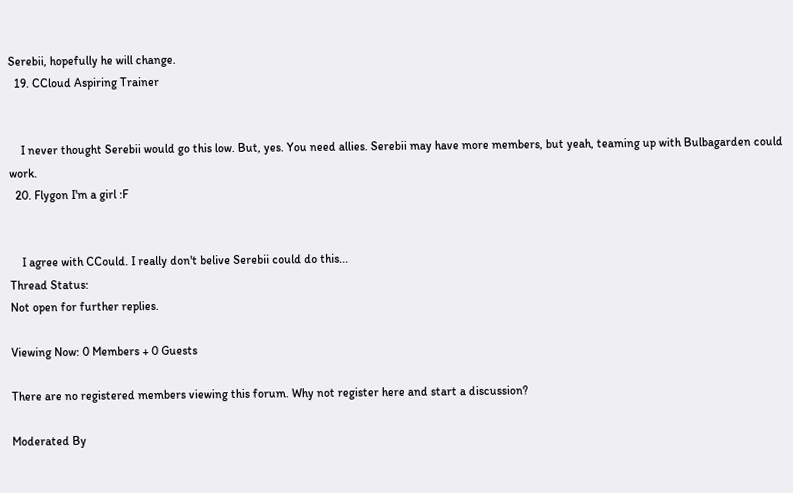Serebii, hopefully he will change.
  19. CCloud Aspiring Trainer


    I never thought Serebii would go this low. But, yes. You need allies. Serebii may have more members, but yeah, teaming up with Bulbagarden could work.
  20. Flygon I'm a girl :F


    I agree with CCould. I really don't belive Serebii could do this...
Thread Status:
Not open for further replies.

Viewing Now: 0 Members + 0 Guests

There are no registered members viewing this forum. Why not register here and start a discussion?

Moderated By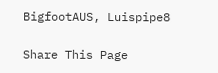BigfootAUS, Luispipe8

Share This Page